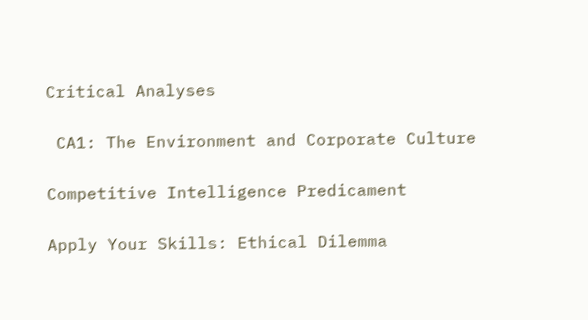Critical Analyses

 CA1: The Environment and Corporate Culture

Competitive Intelligence Predicament

Apply Your Skills: Ethical Dilemma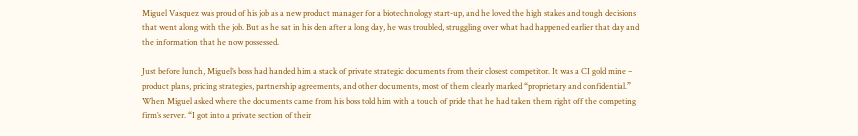Miguel Vasquez was proud of his job as a new product manager for a biotechnology start-up, and he loved the high stakes and tough decisions that went along with the job. But as he sat in his den after a long day, he was troubled, struggling over what had happened earlier that day and the information that he now possessed.

Just before lunch, Miguel’s boss had handed him a stack of private strategic documents from their closest competitor. It was a CI gold mine – product plans, pricing strategies, partnership agreements, and other documents, most of them clearly marked “proprietary and confidential.” When Miguel asked where the documents came from his boss told him with a touch of pride that he had taken them right off the competing firm’s server. “I got into a private section of their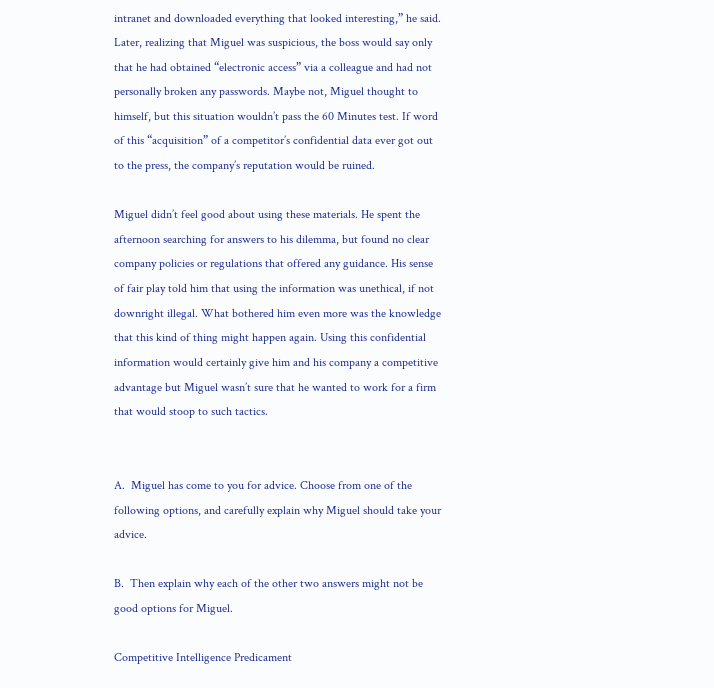intranet and downloaded everything that looked interesting,” he said. Later, realizing that Miguel was suspicious, the boss would say only that he had obtained “electronic access” via a colleague and had not personally broken any passwords. Maybe not, Miguel thought to himself, but this situation wouldn’t pass the 60 Minutes test. If word of this “acquisition” of a competitor’s confidential data ever got out to the press, the company’s reputation would be ruined.

Miguel didn’t feel good about using these materials. He spent the afternoon searching for answers to his dilemma, but found no clear company policies or regulations that offered any guidance. His sense of fair play told him that using the information was unethical, if not downright illegal. What bothered him even more was the knowledge that this kind of thing might happen again. Using this confidential information would certainly give him and his company a competitive advantage but Miguel wasn’t sure that he wanted to work for a firm that would stoop to such tactics.


A.  Miguel has come to you for advice. Choose from one of the following options, and carefully explain why Miguel should take your advice.

B.  Then explain why each of the other two answers might not be good options for Miguel.

Competitive Intelligence Predicament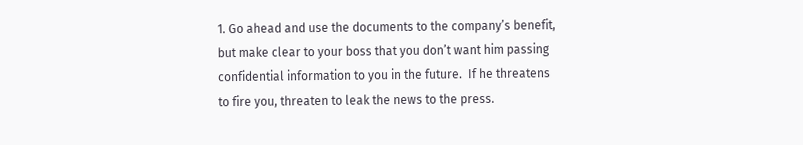1. Go ahead and use the documents to the company’s benefit, but make clear to your boss that you don’t want him passing confidential information to you in the future.  If he threatens to fire you, threaten to leak the news to the press.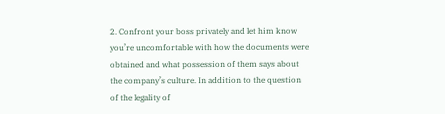2. Confront your boss privately and let him know you’re uncomfortable with how the documents were obtained and what possession of them says about the company’s culture. In addition to the question of the legality of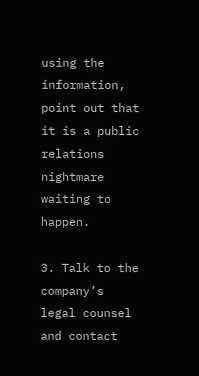using the information, point out that it is a public relations nightmare waiting to happen.

3. Talk to the company’s legal counsel and contact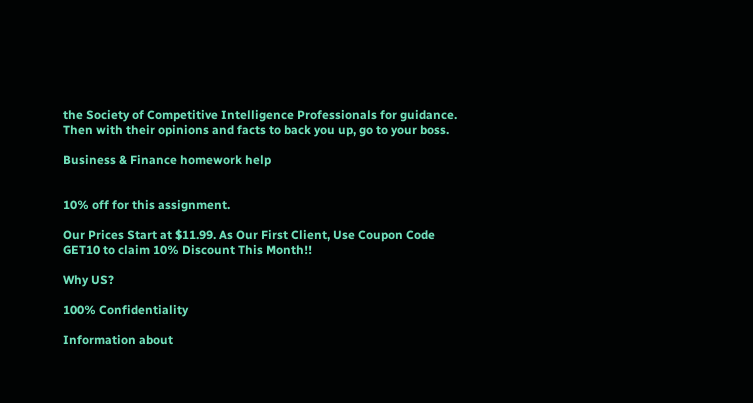the Society of Competitive Intelligence Professionals for guidance.  Then with their opinions and facts to back you up, go to your boss.

Business & Finance homework help


10% off for this assignment.

Our Prices Start at $11.99. As Our First Client, Use Coupon Code GET10 to claim 10% Discount This Month!!

Why US?

100% Confidentiality

Information about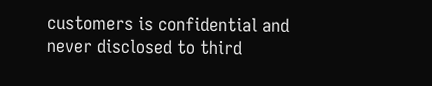customers is confidential and never disclosed to third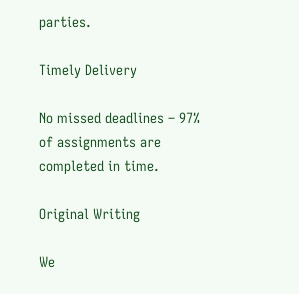parties.

Timely Delivery

No missed deadlines – 97% of assignments are completed in time.

Original Writing

We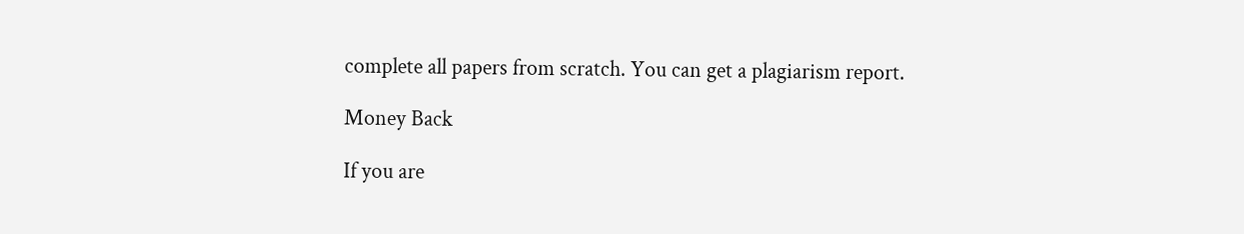complete all papers from scratch. You can get a plagiarism report.

Money Back

If you are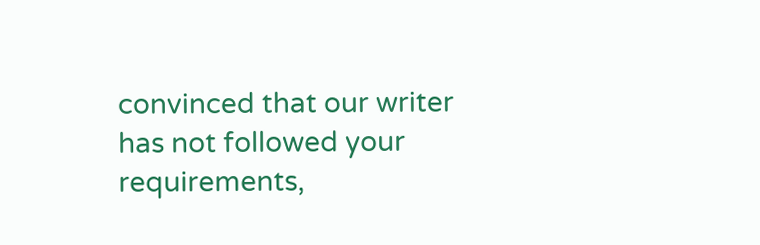convinced that our writer has not followed your requirements,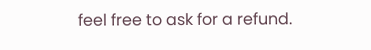feel free to ask for a refund.